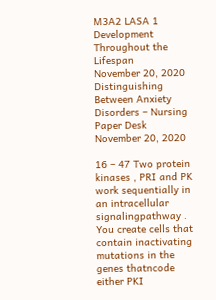M3A2 LASA 1 Development Throughout the Lifespan
November 20, 2020
Distinguishing Between Anxiety Disorders – Nursing Paper Desk
November 20, 2020

16 – 47 Two protein kinases , PRI and PK work sequentially in an intracellular signalingpathway . You create cells that contain inactivating mutations in the genes thatncode either PKI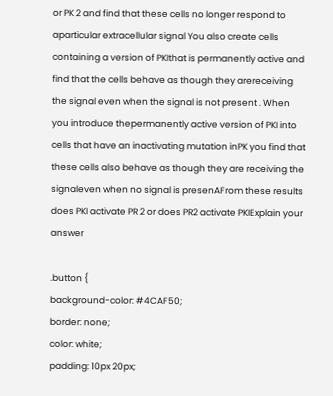or PK 2 and find that these cells no longer respond to aparticular extracellular signal You also create cells containing a version of PKIthat is permanently active and find that the cells behave as though they arereceiving the signal even when the signal is not present . When you introduce thepermanently active version of PKI into cells that have an inactivating mutation inPK you find that these cells also behave as though they are receiving the signaleven when no signal is presenAFrom these results does PKI activate PR 2 or does PR2 activate PKIExplain your answer

.button {
background-color: #4CAF50;
border: none;
color: white;
padding: 10px 20px;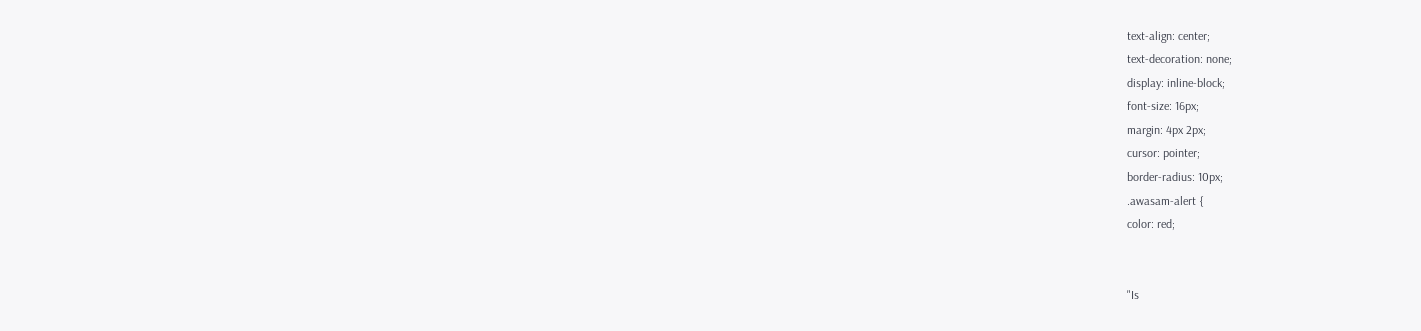text-align: center;
text-decoration: none;
display: inline-block;
font-size: 16px;
margin: 4px 2px;
cursor: pointer;
border-radius: 10px;
.awasam-alert {
color: red;


"Is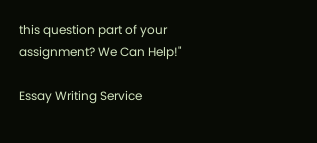this question part of your assignment? We Can Help!"

Essay Writing Service